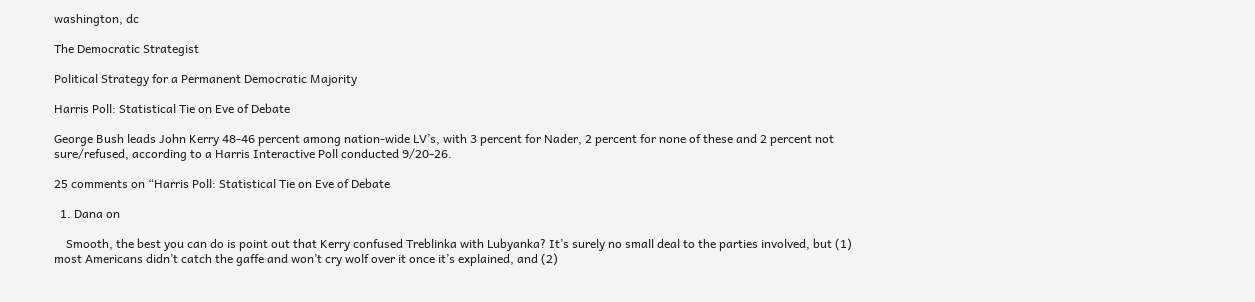washington, dc

The Democratic Strategist

Political Strategy for a Permanent Democratic Majority

Harris Poll: Statistical Tie on Eve of Debate

George Bush leads John Kerry 48-46 percent among nation-wide LV’s, with 3 percent for Nader, 2 percent for none of these and 2 percent not sure/refused, according to a Harris Interactive Poll conducted 9/20-26.

25 comments on “Harris Poll: Statistical Tie on Eve of Debate

  1. Dana on

    Smooth, the best you can do is point out that Kerry confused Treblinka with Lubyanka? It’s surely no small deal to the parties involved, but (1) most Americans didn’t catch the gaffe and won’t cry wolf over it once it’s explained, and (2)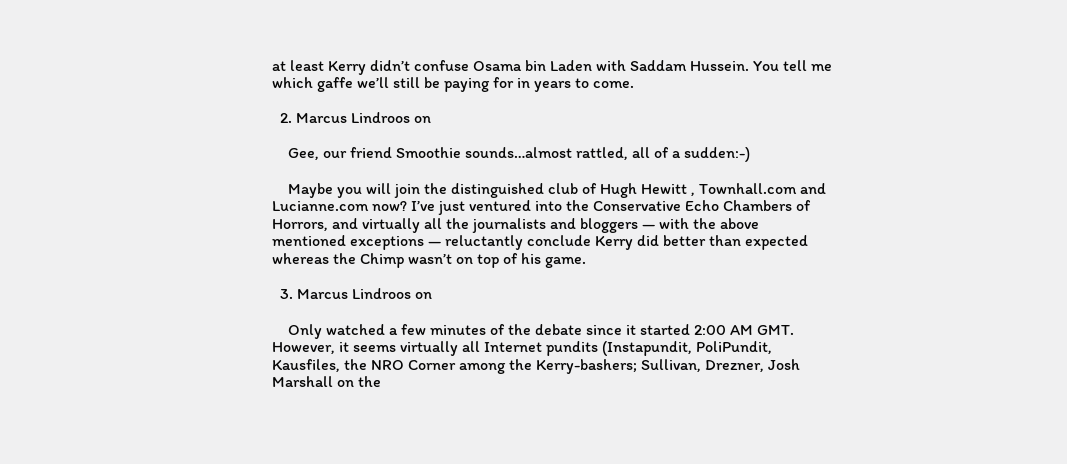at least Kerry didn’t confuse Osama bin Laden with Saddam Hussein. You tell me which gaffe we’ll still be paying for in years to come.

  2. Marcus Lindroos on

    Gee, our friend Smoothie sounds…almost rattled, all of a sudden:-)

    Maybe you will join the distinguished club of Hugh Hewitt , Townhall.com and Lucianne.com now? I’ve just ventured into the Conservative Echo Chambers of Horrors, and virtually all the journalists and bloggers — with the above mentioned exceptions — reluctantly conclude Kerry did better than expected whereas the Chimp wasn’t on top of his game.

  3. Marcus Lindroos on

    Only watched a few minutes of the debate since it started 2:00 AM GMT. However, it seems virtually all Internet pundits (Instapundit, PoliPundit, Kausfiles, the NRO Corner among the Kerry-bashers; Sullivan, Drezner, Josh Marshall on the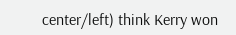center/left) think Kerry won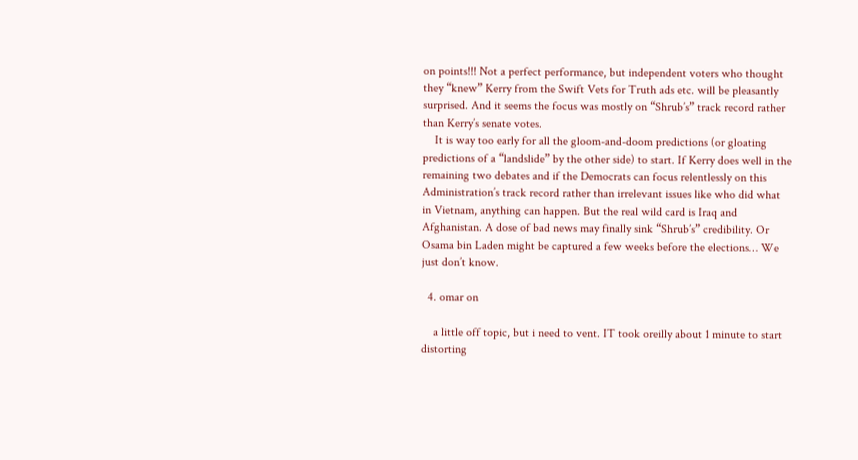on points!!! Not a perfect performance, but independent voters who thought they “knew” Kerry from the Swift Vets for Truth ads etc. will be pleasantly surprised. And it seems the focus was mostly on “Shrub’s” track record rather than Kerry’s senate votes.
    It is way too early for all the gloom-and-doom predictions (or gloating predictions of a “landslide” by the other side) to start. If Kerry does well in the remaining two debates and if the Democrats can focus relentlessly on this Administration’s track record rather than irrelevant issues like who did what in Vietnam, anything can happen. But the real wild card is Iraq and Afghanistan. A dose of bad news may finally sink “Shrub’s” credibility. Or Osama bin Laden might be captured a few weeks before the elections… We just don’t know.

  4. omar on

    a little off topic, but i need to vent. IT took oreilly about 1 minute to start distorting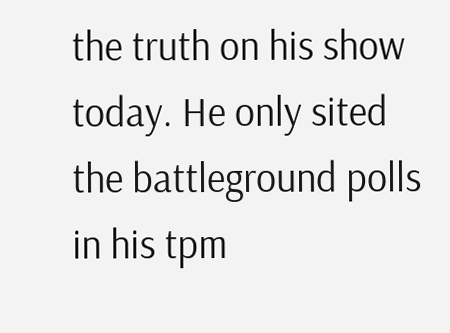the truth on his show today. He only sited the battleground polls in his tpm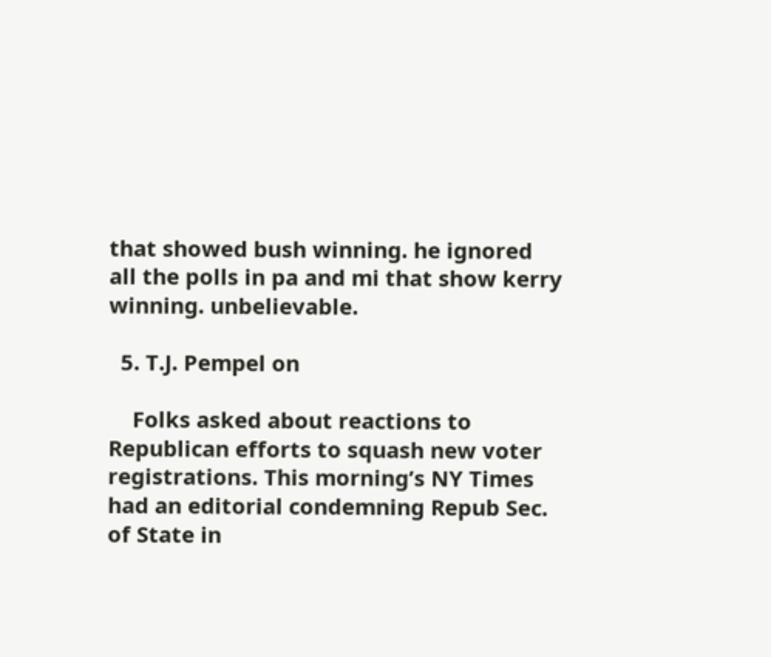that showed bush winning. he ignored all the polls in pa and mi that show kerry winning. unbelievable.

  5. T.J. Pempel on

    Folks asked about reactions to Republican efforts to squash new voter registrations. This morning’s NY Times had an editorial condemning Repub Sec. of State in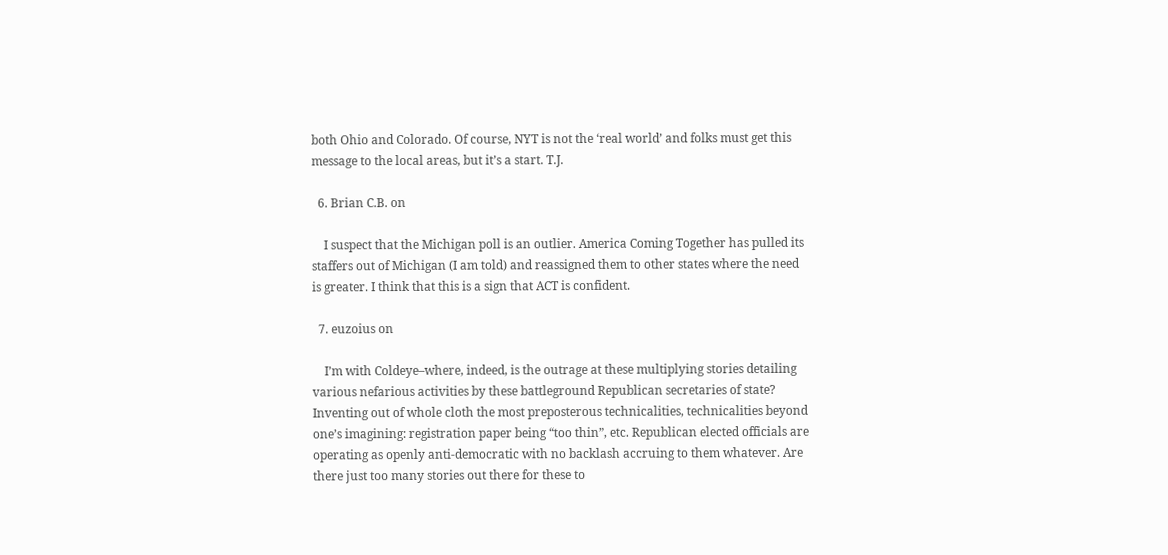both Ohio and Colorado. Of course, NYT is not the ‘real world’ and folks must get this message to the local areas, but it’s a start. T.J.

  6. Brian C.B. on

    I suspect that the Michigan poll is an outlier. America Coming Together has pulled its staffers out of Michigan (I am told) and reassigned them to other states where the need is greater. I think that this is a sign that ACT is confident.

  7. euzoius on

    I’m with Coldeye–where, indeed, is the outrage at these multiplying stories detailing various nefarious activities by these battleground Republican secretaries of state? Inventing out of whole cloth the most preposterous technicalities, technicalities beyond one’s imagining: registration paper being “too thin”, etc. Republican elected officials are operating as openly anti-democratic with no backlash accruing to them whatever. Are there just too many stories out there for these to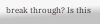break through? Is this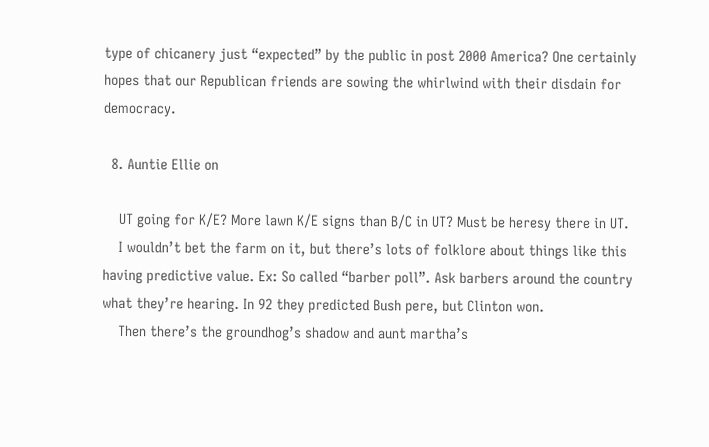type of chicanery just “expected” by the public in post 2000 America? One certainly hopes that our Republican friends are sowing the whirlwind with their disdain for democracy.

  8. Auntie Ellie on

    UT going for K/E? More lawn K/E signs than B/C in UT? Must be heresy there in UT.
    I wouldn’t bet the farm on it, but there’s lots of folklore about things like this having predictive value. Ex: So called “barber poll”. Ask barbers around the country what they’re hearing. In 92 they predicted Bush pere, but Clinton won.
    Then there’s the groundhog’s shadow and aunt martha’s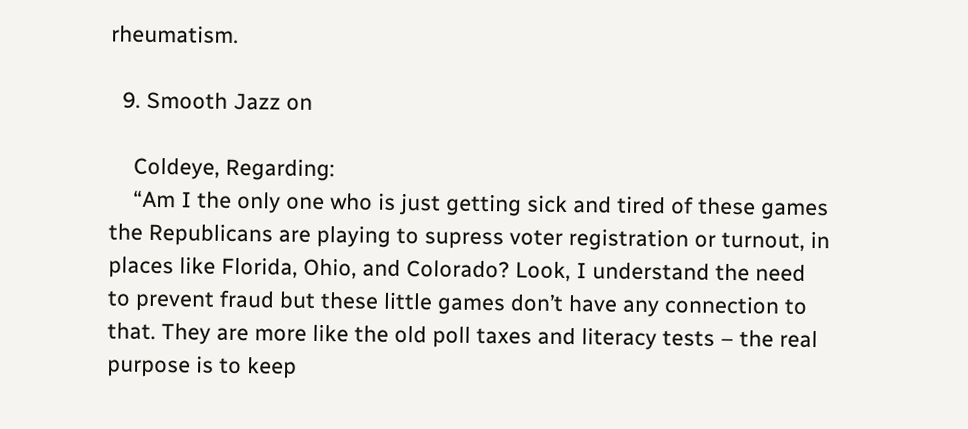rheumatism.

  9. Smooth Jazz on

    Coldeye, Regarding:
    “Am I the only one who is just getting sick and tired of these games the Republicans are playing to supress voter registration or turnout, in places like Florida, Ohio, and Colorado? Look, I understand the need to prevent fraud but these little games don’t have any connection to that. They are more like the old poll taxes and literacy tests – the real purpose is to keep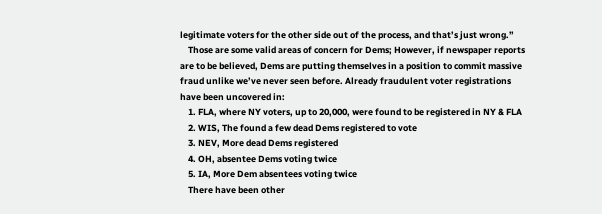legitimate voters for the other side out of the process, and that’s just wrong.”
    Those are some valid areas of concern for Dems; However, if newspaper reports are to be believed, Dems are putting themselves in a position to commit massive fraud unlike we’ve never seen before. Already fraudulent voter registrations have been uncovered in:
    1. FLA, where NY voters, up to 20,000, were found to be registered in NY & FLA
    2. WIS, The found a few dead Dems registered to vote
    3. NEV, More dead Dems registered
    4. OH, absentee Dems voting twice
    5. IA, More Dem absentees voting twice
    There have been other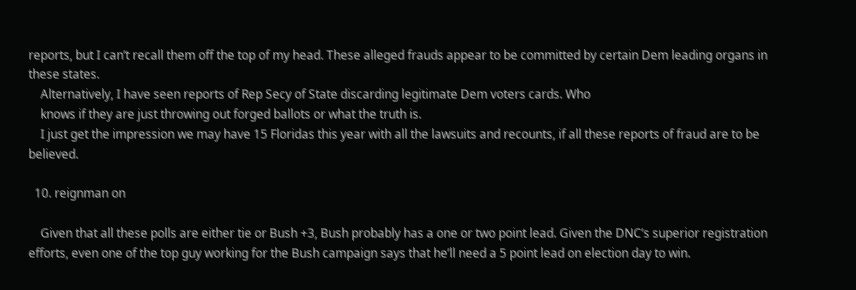reports, but I can’t recall them off the top of my head. These alleged frauds appear to be committed by certain Dem leading organs in these states.
    Alternatively, I have seen reports of Rep Secy of State discarding legitimate Dem voters cards. Who
    knows if they are just throwing out forged ballots or what the truth is.
    I just get the impression we may have 15 Floridas this year with all the lawsuits and recounts, if all these reports of fraud are to be believed.

  10. reignman on

    Given that all these polls are either tie or Bush +3, Bush probably has a one or two point lead. Given the DNC’s superior registration efforts, even one of the top guy working for the Bush campaign says that he’ll need a 5 point lead on election day to win.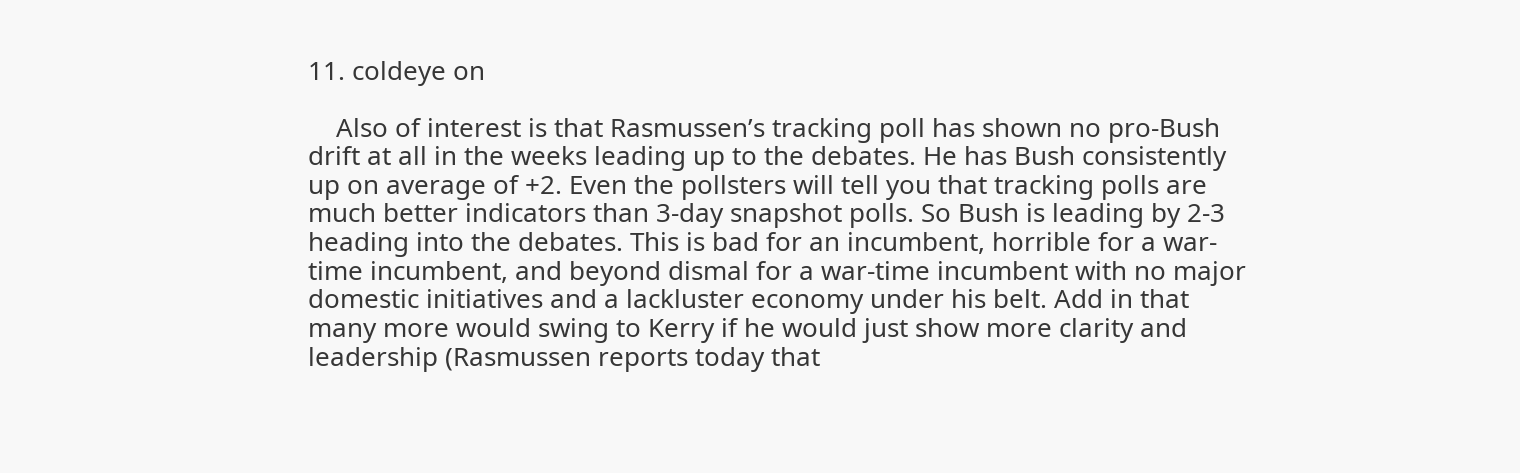11. coldeye on

    Also of interest is that Rasmussen’s tracking poll has shown no pro-Bush drift at all in the weeks leading up to the debates. He has Bush consistently up on average of +2. Even the pollsters will tell you that tracking polls are much better indicators than 3-day snapshot polls. So Bush is leading by 2-3 heading into the debates. This is bad for an incumbent, horrible for a war-time incumbent, and beyond dismal for a war-time incumbent with no major domestic initiatives and a lackluster economy under his belt. Add in that many more would swing to Kerry if he would just show more clarity and leadership (Rasmussen reports today that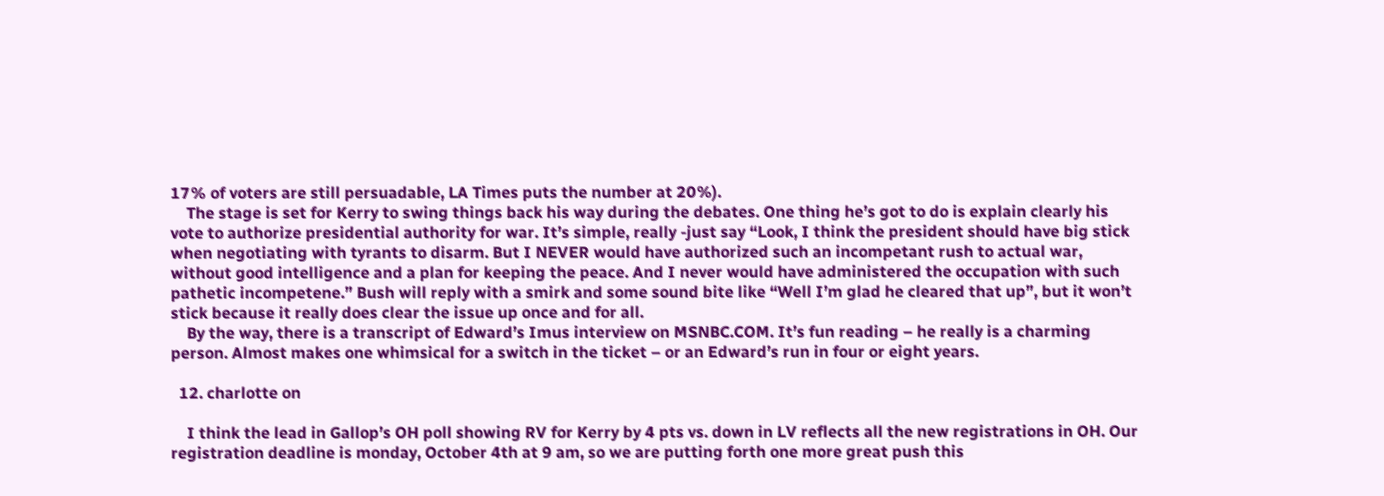17% of voters are still persuadable, LA Times puts the number at 20%).
    The stage is set for Kerry to swing things back his way during the debates. One thing he’s got to do is explain clearly his vote to authorize presidential authority for war. It’s simple, really -just say “Look, I think the president should have big stick when negotiating with tyrants to disarm. But I NEVER would have authorized such an incompetant rush to actual war, without good intelligence and a plan for keeping the peace. And I never would have administered the occupation with such pathetic incompetene.” Bush will reply with a smirk and some sound bite like “Well I’m glad he cleared that up”, but it won’t stick because it really does clear the issue up once and for all.
    By the way, there is a transcript of Edward’s Imus interview on MSNBC.COM. It’s fun reading – he really is a charming person. Almost makes one whimsical for a switch in the ticket – or an Edward’s run in four or eight years.

  12. charlotte on

    I think the lead in Gallop’s OH poll showing RV for Kerry by 4 pts vs. down in LV reflects all the new registrations in OH. Our registration deadline is monday, October 4th at 9 am, so we are putting forth one more great push this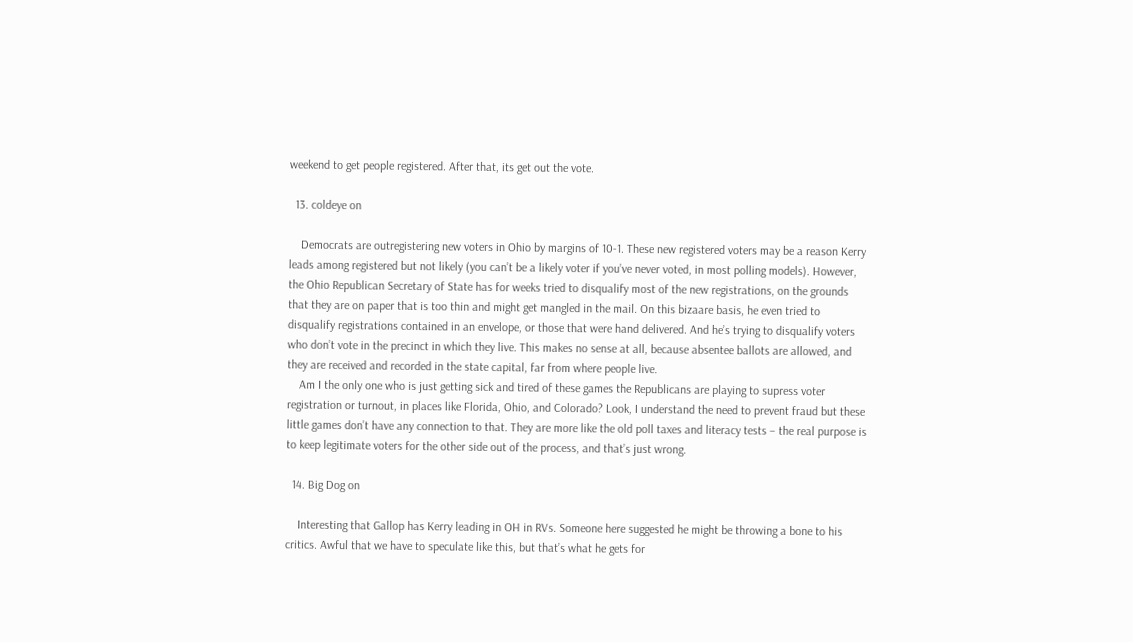weekend to get people registered. After that, its get out the vote.

  13. coldeye on

    Democrats are outregistering new voters in Ohio by margins of 10-1. These new registered voters may be a reason Kerry leads among registered but not likely (you can’t be a likely voter if you’ve never voted, in most polling models). However, the Ohio Republican Secretary of State has for weeks tried to disqualify most of the new registrations, on the grounds that they are on paper that is too thin and might get mangled in the mail. On this bizaare basis, he even tried to disqualify registrations contained in an envelope, or those that were hand delivered. And he’s trying to disqualify voters who don’t vote in the precinct in which they live. This makes no sense at all, because absentee ballots are allowed, and they are received and recorded in the state capital, far from where people live.
    Am I the only one who is just getting sick and tired of these games the Republicans are playing to supress voter registration or turnout, in places like Florida, Ohio, and Colorado? Look, I understand the need to prevent fraud but these little games don’t have any connection to that. They are more like the old poll taxes and literacy tests – the real purpose is to keep legitimate voters for the other side out of the process, and that’s just wrong.

  14. Big Dog on

    Interesting that Gallop has Kerry leading in OH in RVs. Someone here suggested he might be throwing a bone to his critics. Awful that we have to speculate like this, but that’s what he gets for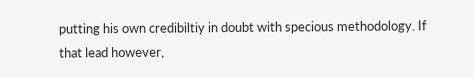putting his own credibiltiy in doubt with specious methodology. If that lead however,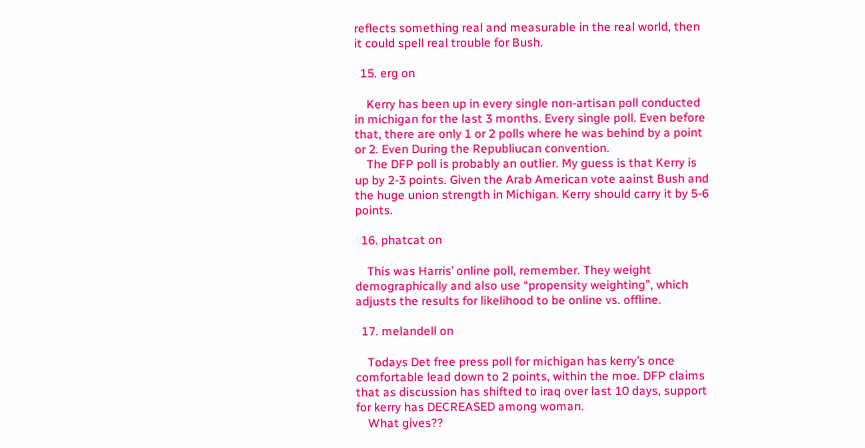reflects something real and measurable in the real world, then it could spell real trouble for Bush.

  15. erg on

    Kerry has been up in every single non-artisan poll conducted in michigan for the last 3 months. Every single poll. Even before that, there are only 1 or 2 polls where he was behind by a point or 2. Even During the Republiucan convention.
    The DFP poll is probably an outlier. My guess is that Kerry is up by 2-3 points. Given the Arab American vote aainst Bush and the huge union strength in Michigan. Kerry should carry it by 5-6 points.

  16. phatcat on

    This was Harris’ online poll, remember. They weight demographically and also use “propensity weighting”, which adjusts the results for likelihood to be online vs. offline.

  17. melandell on

    Todays Det free press poll for michigan has kerry’s once comfortable lead down to 2 points, within the moe. DFP claims that as discussion has shifted to iraq over last 10 days, support for kerry has DECREASED among woman.
    What gives??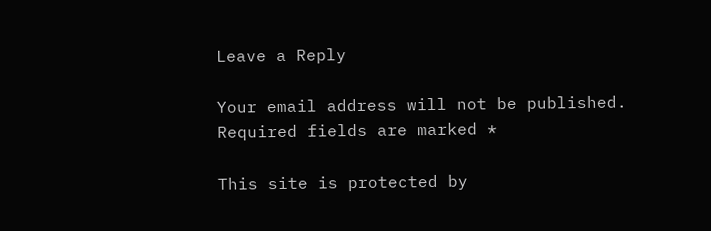Leave a Reply

Your email address will not be published. Required fields are marked *

This site is protected by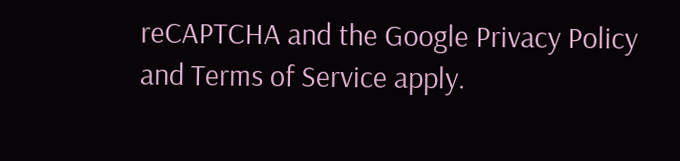reCAPTCHA and the Google Privacy Policy and Terms of Service apply.